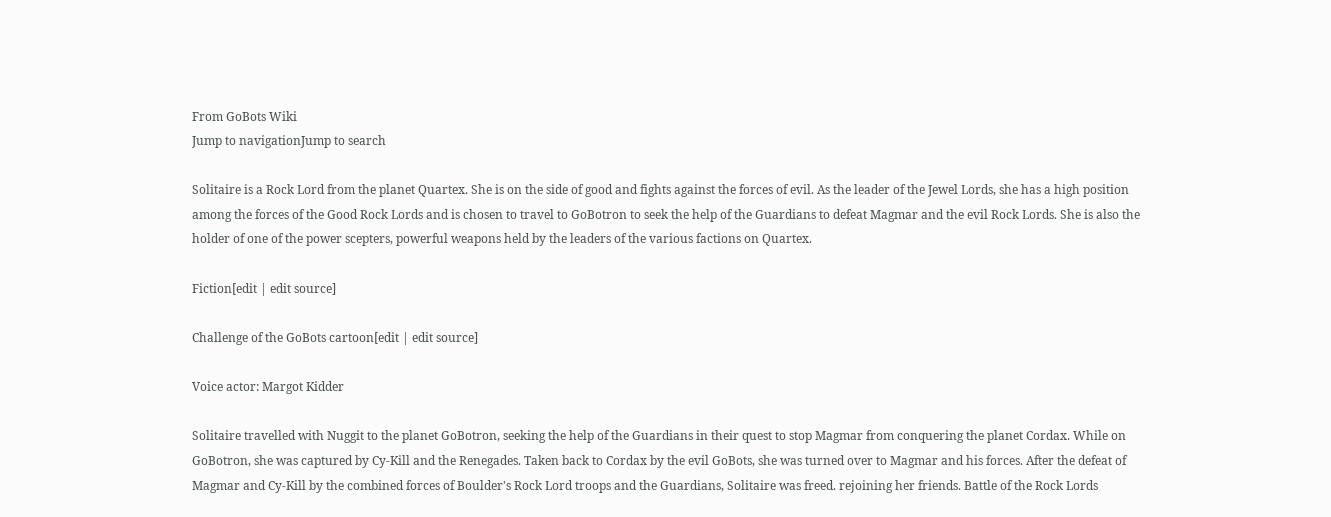From GoBots Wiki
Jump to navigationJump to search

Solitaire is a Rock Lord from the planet Quartex. She is on the side of good and fights against the forces of evil. As the leader of the Jewel Lords, she has a high position among the forces of the Good Rock Lords and is chosen to travel to GoBotron to seek the help of the Guardians to defeat Magmar and the evil Rock Lords. She is also the holder of one of the power scepters, powerful weapons held by the leaders of the various factions on Quartex.

Fiction[edit | edit source]

Challenge of the GoBots cartoon[edit | edit source]

Voice actor: Margot Kidder

Solitaire travelled with Nuggit to the planet GoBotron, seeking the help of the Guardians in their quest to stop Magmar from conquering the planet Cordax. While on GoBotron, she was captured by Cy-Kill and the Renegades. Taken back to Cordax by the evil GoBots, she was turned over to Magmar and his forces. After the defeat of Magmar and Cy-Kill by the combined forces of Boulder's Rock Lord troops and the Guardians, Solitaire was freed. rejoining her friends. Battle of the Rock Lords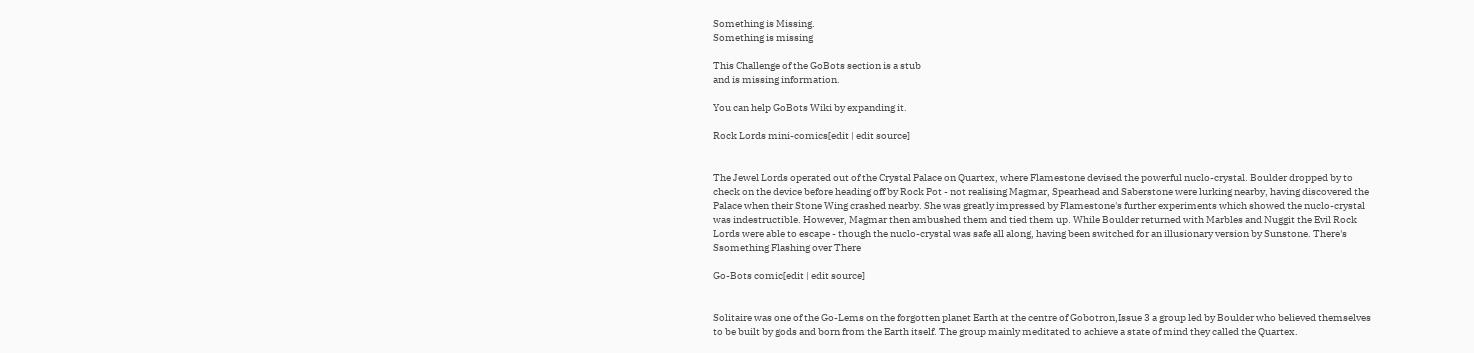Something is Missing.
Something is missing

This Challenge of the GoBots section is a stub
and is missing information.

You can help GoBots Wiki by expanding it.

Rock Lords mini-comics[edit | edit source]


The Jewel Lords operated out of the Crystal Palace on Quartex, where Flamestone devised the powerful nuclo-crystal. Boulder dropped by to check on the device before heading off by Rock Pot - not realising Magmar, Spearhead and Saberstone were lurking nearby, having discovered the Palace when their Stone Wing crashed nearby. She was greatly impressed by Flamestone's further experiments which showed the nuclo-crystal was indestructible. However, Magmar then ambushed them and tied them up. While Boulder returned with Marbles and Nuggit the Evil Rock Lords were able to escape - though the nuclo-crystal was safe all along, having been switched for an illusionary version by Sunstone. There's Ssomething Flashing over There

Go-Bots comic[edit | edit source]


Solitaire was one of the Go-Lems on the forgotten planet Earth at the centre of Gobotron,Issue 3 a group led by Boulder who believed themselves to be built by gods and born from the Earth itself. The group mainly meditated to achieve a state of mind they called the Quartex.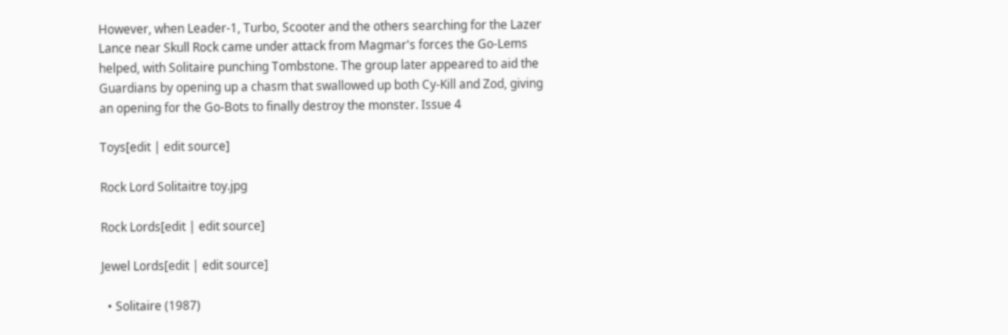However, when Leader-1, Turbo, Scooter and the others searching for the Lazer Lance near Skull Rock came under attack from Magmar's forces the Go-Lems helped, with Solitaire punching Tombstone. The group later appeared to aid the Guardians by opening up a chasm that swallowed up both Cy-Kill and Zod, giving an opening for the Go-Bots to finally destroy the monster. Issue 4

Toys[edit | edit source]

Rock Lord Solitaitre toy.jpg

Rock Lords[edit | edit source]

Jewel Lords[edit | edit source]

  • Solitaire (1987)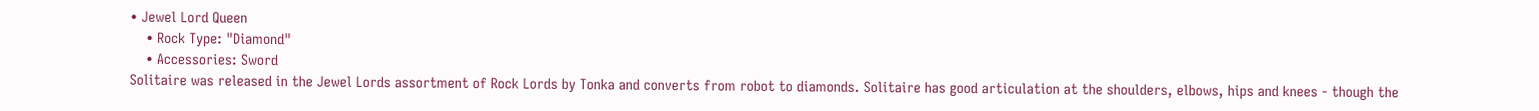• Jewel Lord Queen
    • Rock Type: "Diamond"
    • Accessories: Sword
Solitaire was released in the Jewel Lords assortment of Rock Lords by Tonka and converts from robot to diamonds. Solitaire has good articulation at the shoulders, elbows, hips and knees - though the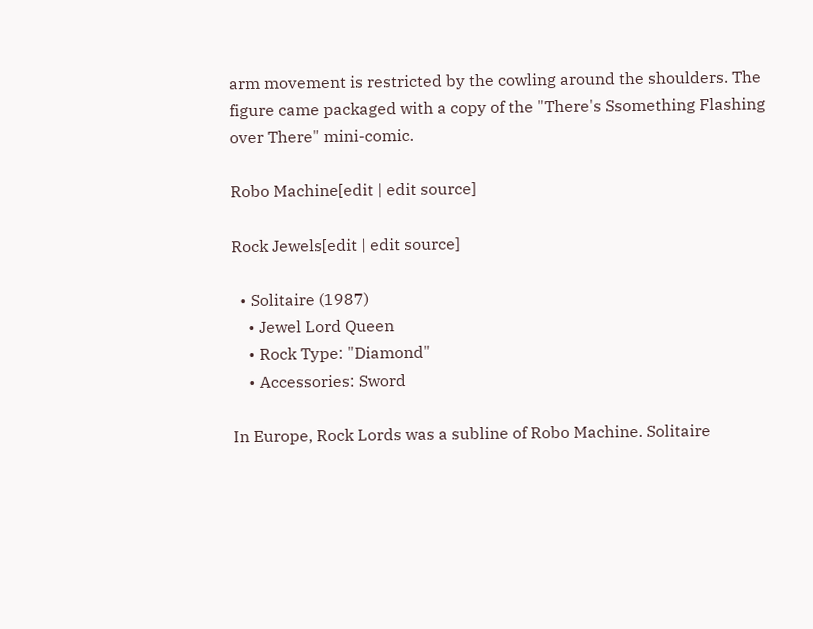arm movement is restricted by the cowling around the shoulders. The figure came packaged with a copy of the "There's Ssomething Flashing over There" mini-comic.

Robo Machine[edit | edit source]

Rock Jewels[edit | edit source]

  • Solitaire (1987)
    • Jewel Lord Queen
    • Rock Type: "Diamond"
    • Accessories: Sword

In Europe, Rock Lords was a subline of Robo Machine. Solitaire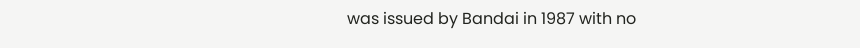was issued by Bandai in 1987 with no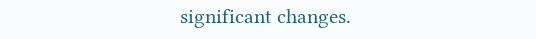significant changes.